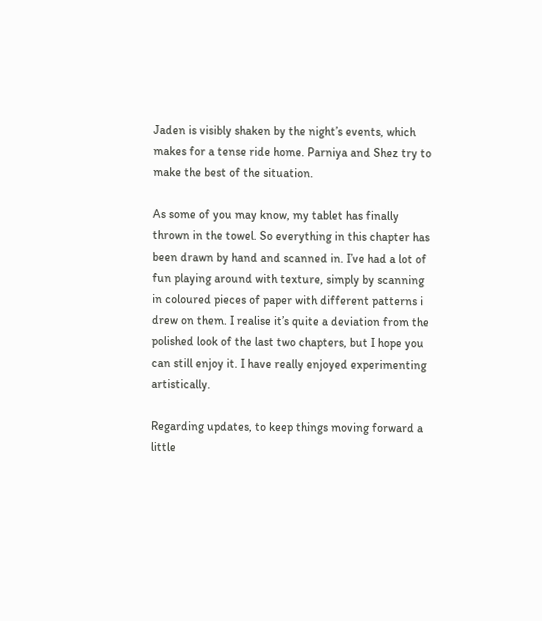Jaden is visibly shaken by the night’s events, which makes for a tense ride home. Parniya and Shez try to make the best of the situation.

As some of you may know, my tablet has finally thrown in the towel. So everything in this chapter has been drawn by hand and scanned in. I’ve had a lot of fun playing around with texture, simply by scanning in coloured pieces of paper with different patterns i drew on them. I realise it’s quite a deviation from the polished look of the last two chapters, but I hope you can still enjoy it. I have really enjoyed experimenting artistically.

Regarding updates, to keep things moving forward a little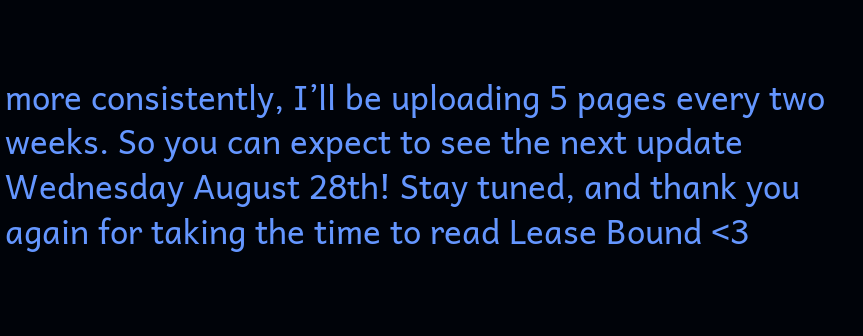more consistently, I’ll be uploading 5 pages every two weeks. So you can expect to see the next update Wednesday August 28th! Stay tuned, and thank you again for taking the time to read Lease Bound <3